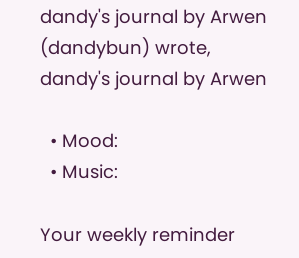dandy's journal by Arwen (dandybun) wrote,
dandy's journal by Arwen

  • Mood:
  • Music:

Your weekly reminder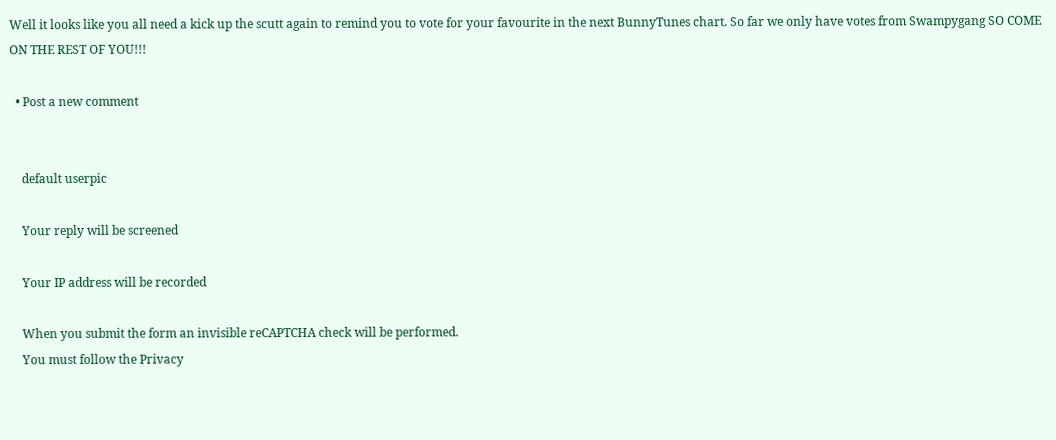Well it looks like you all need a kick up the scutt again to remind you to vote for your favourite in the next BunnyTunes chart. So far we only have votes from Swampygang SO COME ON THE REST OF YOU!!!

  • Post a new comment


    default userpic

    Your reply will be screened

    Your IP address will be recorded

    When you submit the form an invisible reCAPTCHA check will be performed.
    You must follow the Privacy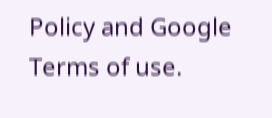Policy and Google Terms of use.